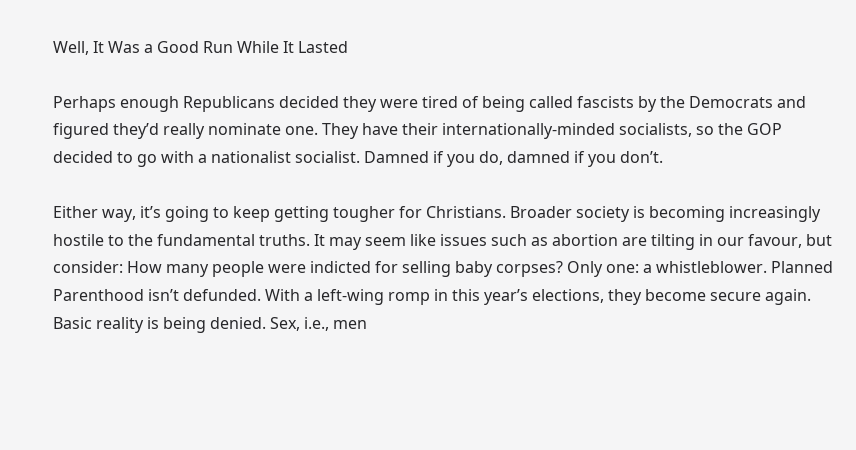Well, It Was a Good Run While It Lasted

Perhaps enough Republicans decided they were tired of being called fascists by the Democrats and figured they’d really nominate one. They have their internationally-minded socialists, so the GOP decided to go with a nationalist socialist. Damned if you do, damned if you don’t.

Either way, it’s going to keep getting tougher for Christians. Broader society is becoming increasingly hostile to the fundamental truths. It may seem like issues such as abortion are tilting in our favour, but consider: How many people were indicted for selling baby corpses? Only one: a whistleblower. Planned Parenthood isn’t defunded. With a left-wing romp in this year’s elections, they become secure again.
Basic reality is being denied. Sex, i.e., men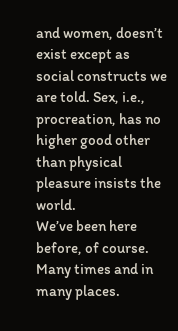and women, doesn’t exist except as social constructs we are told. Sex, i.e., procreation, has no higher good other than physical pleasure insists the world.
We’ve been here before, of course. Many times and in many places.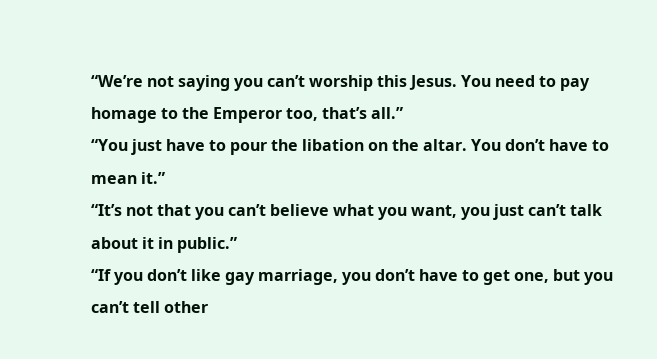“We’re not saying you can’t worship this Jesus. You need to pay homage to the Emperor too, that’s all.”
“You just have to pour the libation on the altar. You don’t have to mean it.”
“It’s not that you can’t believe what you want, you just can’t talk about it in public.”
“If you don’t like gay marriage, you don’t have to get one, but you can’t tell other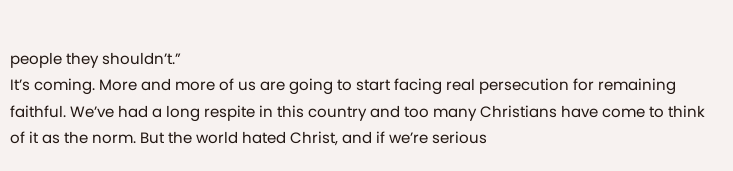people they shouldn’t.”
It’s coming. More and more of us are going to start facing real persecution for remaining faithful. We’ve had a long respite in this country and too many Christians have come to think of it as the norm. But the world hated Christ, and if we’re serious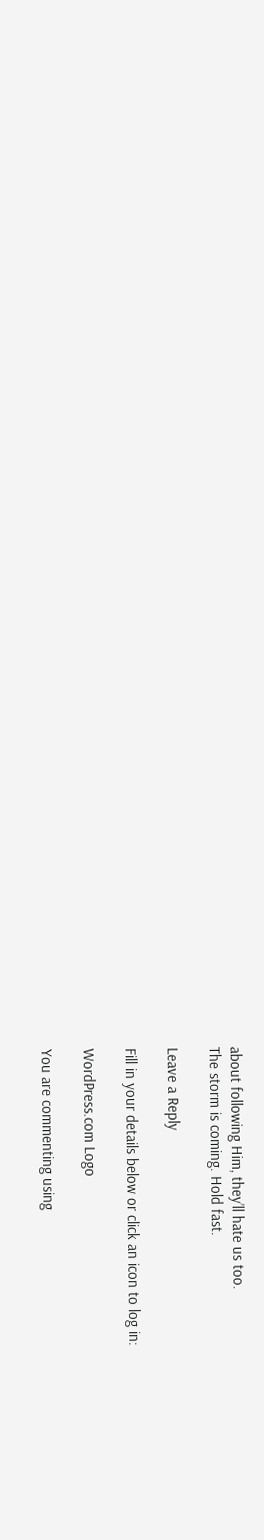about following Him, they’ll hate us too.
The storm is coming. Hold fast.

Leave a Reply

Fill in your details below or click an icon to log in:

WordPress.com Logo

You are commenting using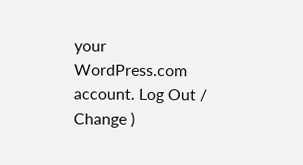your WordPress.com account. Log Out /  Change )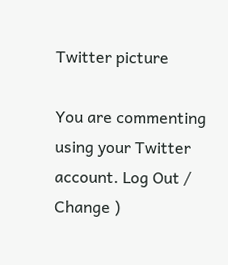Twitter picture

You are commenting using your Twitter account. Log Out /  Change )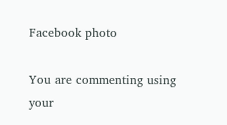Facebook photo

You are commenting using your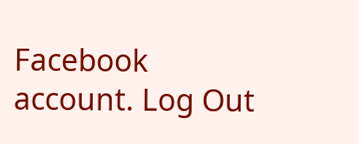Facebook account. Log Out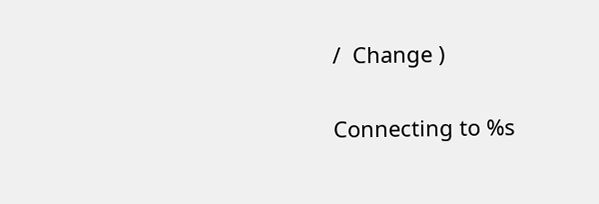/  Change )

Connecting to %s